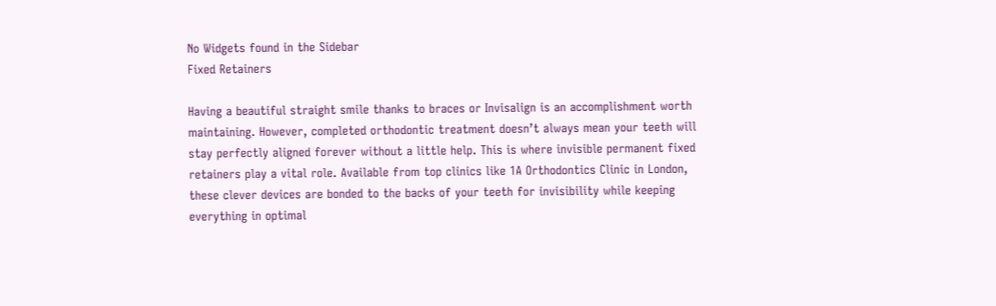No Widgets found in the Sidebar
Fixed Retainers

Having a beautiful straight smile thanks to braces or Invisalign is an accomplishment worth maintaining. However, completed orthodontic treatment doesn’t always mean your teeth will stay perfectly aligned forever without a little help. This is where invisible permanent fixed retainers play a vital role. Available from top clinics like 1A Orthodontics Clinic in London, these clever devices are bonded to the backs of your teeth for invisibility while keeping everything in optimal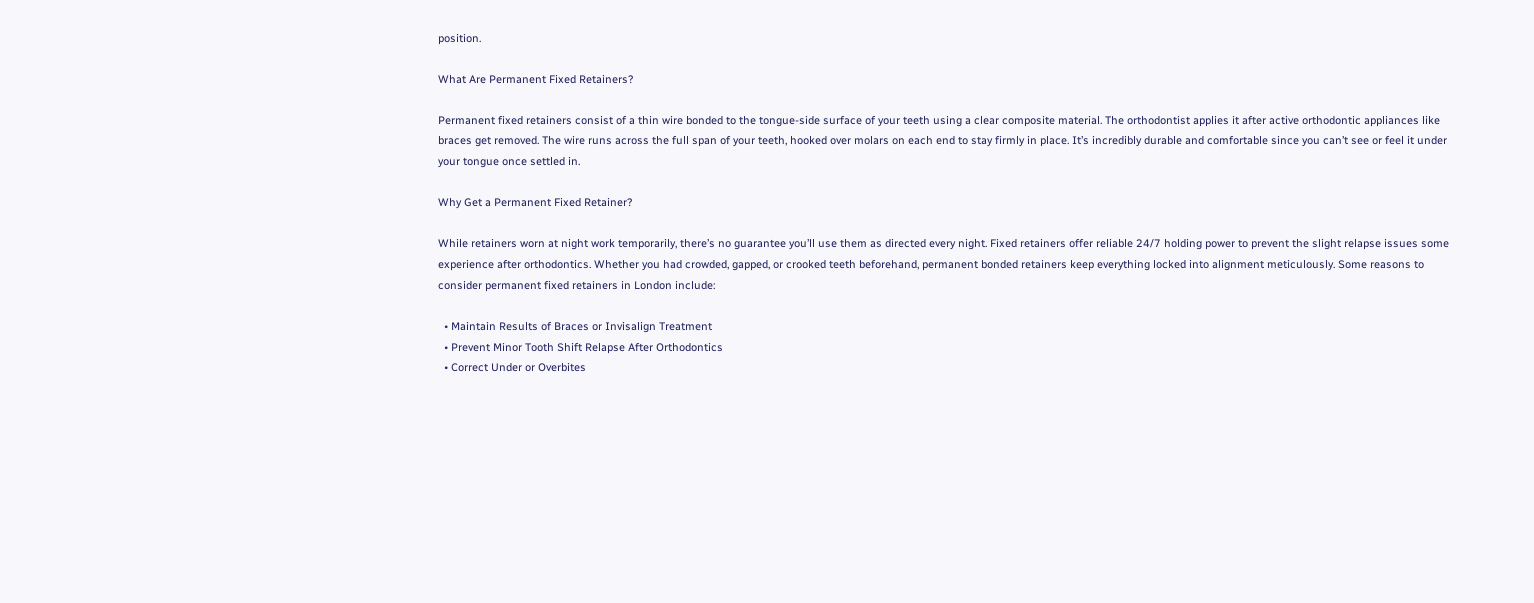position.

What Are Permanent Fixed Retainers?

Permanent fixed retainers consist of a thin wire bonded to the tongue-side surface of your teeth using a clear composite material. The orthodontist applies it after active orthodontic appliances like braces get removed. The wire runs across the full span of your teeth, hooked over molars on each end to stay firmly in place. It’s incredibly durable and comfortable since you can’t see or feel it under your tongue once settled in.

Why Get a Permanent Fixed Retainer?

While retainers worn at night work temporarily, there’s no guarantee you’ll use them as directed every night. Fixed retainers offer reliable 24/7 holding power to prevent the slight relapse issues some experience after orthodontics. Whether you had crowded, gapped, or crooked teeth beforehand, permanent bonded retainers keep everything locked into alignment meticulously. Some reasons to consider permanent fixed retainers in London include:

  • Maintain Results of Braces or Invisalign Treatment
  • Prevent Minor Tooth Shift Relapse After Orthodontics
  • Correct Under or Overbites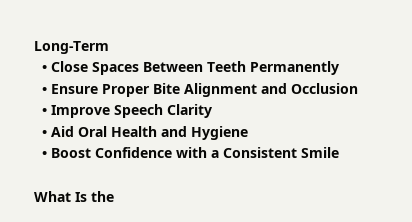Long-Term
  • Close Spaces Between Teeth Permanently
  • Ensure Proper Bite Alignment and Occlusion
  • Improve Speech Clarity
  • Aid Oral Health and Hygiene
  • Boost Confidence with a Consistent Smile

What Is the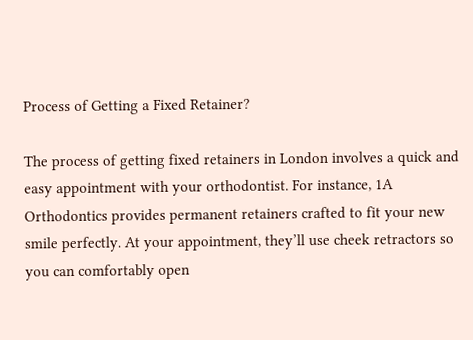Process of Getting a Fixed Retainer?

The process of getting fixed retainers in London involves a quick and easy appointment with your orthodontist. For instance, 1A Orthodontics provides permanent retainers crafted to fit your new smile perfectly. At your appointment, they’ll use cheek retractors so you can comfortably open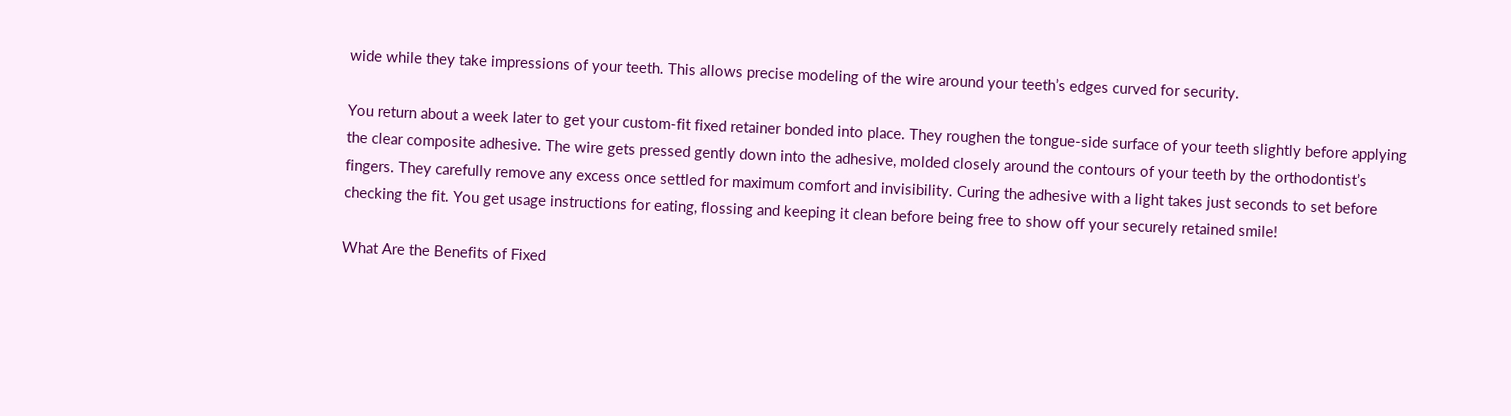wide while they take impressions of your teeth. This allows precise modeling of the wire around your teeth’s edges curved for security.

You return about a week later to get your custom-fit fixed retainer bonded into place. They roughen the tongue-side surface of your teeth slightly before applying the clear composite adhesive. The wire gets pressed gently down into the adhesive, molded closely around the contours of your teeth by the orthodontist’s fingers. They carefully remove any excess once settled for maximum comfort and invisibility. Curing the adhesive with a light takes just seconds to set before checking the fit. You get usage instructions for eating, flossing and keeping it clean before being free to show off your securely retained smile!

What Are the Benefits of Fixed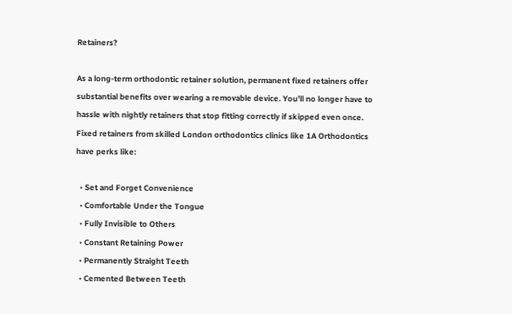Retainers?

As a long-term orthodontic retainer solution, permanent fixed retainers offer substantial benefits over wearing a removable device. You’ll no longer have to hassle with nightly retainers that stop fitting correctly if skipped even once. Fixed retainers from skilled London orthodontics clinics like 1A Orthodontics have perks like:

  • Set and Forget Convenience
  • Comfortable Under the Tongue
  • Fully Invisible to Others
  • Constant Retaining Power
  • Permanently Straight Teeth
  • Cemented Between Teeth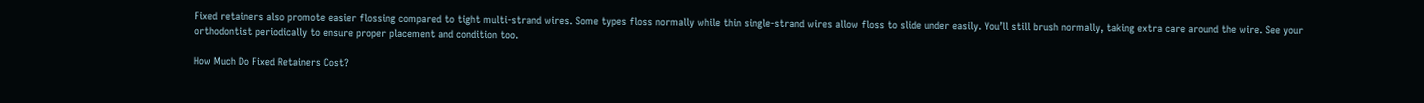Fixed retainers also promote easier flossing compared to tight multi-strand wires. Some types floss normally while thin single-strand wires allow floss to slide under easily. You’ll still brush normally, taking extra care around the wire. See your orthodontist periodically to ensure proper placement and condition too.

How Much Do Fixed Retainers Cost?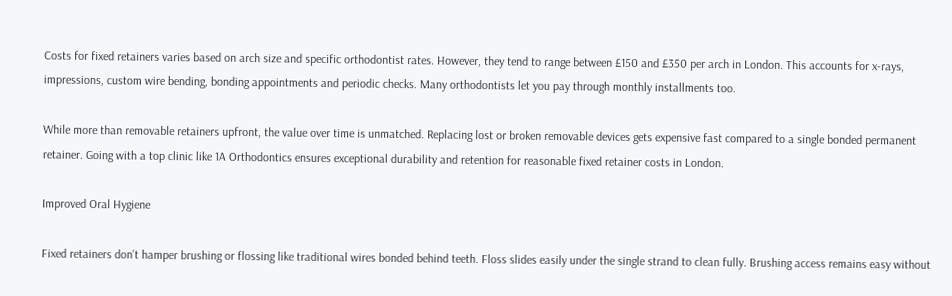Costs for fixed retainers varies based on arch size and specific orthodontist rates. However, they tend to range between £150 and £350 per arch in London. This accounts for x-rays, impressions, custom wire bending, bonding appointments and periodic checks. Many orthodontists let you pay through monthly installments too.

While more than removable retainers upfront, the value over time is unmatched. Replacing lost or broken removable devices gets expensive fast compared to a single bonded permanent retainer. Going with a top clinic like 1A Orthodontics ensures exceptional durability and retention for reasonable fixed retainer costs in London.

Improved Oral Hygiene

Fixed retainers don’t hamper brushing or flossing like traditional wires bonded behind teeth. Floss slides easily under the single strand to clean fully. Brushing access remains easy without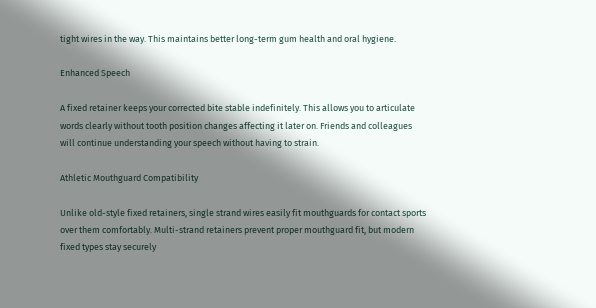tight wires in the way. This maintains better long-term gum health and oral hygiene.

Enhanced Speech

A fixed retainer keeps your corrected bite stable indefinitely. This allows you to articulate words clearly without tooth position changes affecting it later on. Friends and colleagues will continue understanding your speech without having to strain.

Athletic Mouthguard Compatibility

Unlike old-style fixed retainers, single strand wires easily fit mouthguards for contact sports over them comfortably. Multi-strand retainers prevent proper mouthguard fit, but modern fixed types stay securely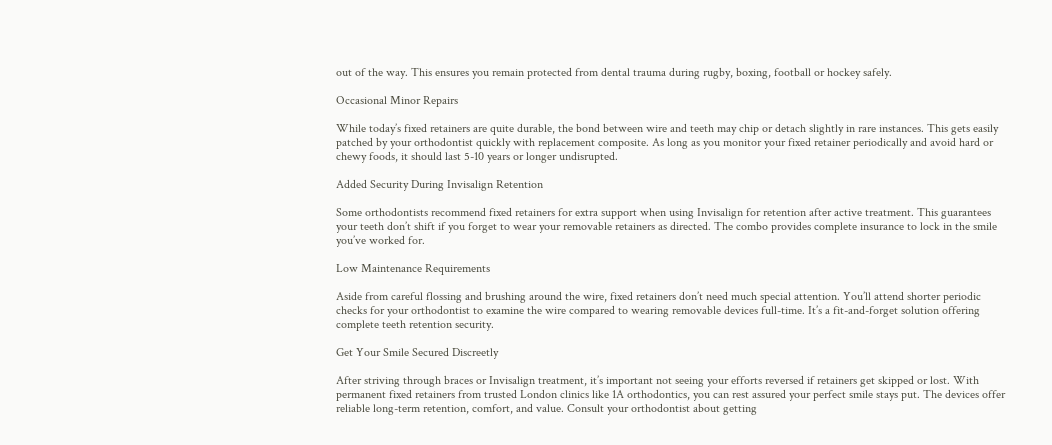out of the way. This ensures you remain protected from dental trauma during rugby, boxing, football or hockey safely.

Occasional Minor Repairs

While today’s fixed retainers are quite durable, the bond between wire and teeth may chip or detach slightly in rare instances. This gets easily patched by your orthodontist quickly with replacement composite. As long as you monitor your fixed retainer periodically and avoid hard or chewy foods, it should last 5-10 years or longer undisrupted.

Added Security During Invisalign Retention

Some orthodontists recommend fixed retainers for extra support when using Invisalign for retention after active treatment. This guarantees your teeth don’t shift if you forget to wear your removable retainers as directed. The combo provides complete insurance to lock in the smile you’ve worked for.

Low Maintenance Requirements

Aside from careful flossing and brushing around the wire, fixed retainers don’t need much special attention. You’ll attend shorter periodic checks for your orthodontist to examine the wire compared to wearing removable devices full-time. It’s a fit-and-forget solution offering complete teeth retention security.

Get Your Smile Secured Discreetly

After striving through braces or Invisalign treatment, it’s important not seeing your efforts reversed if retainers get skipped or lost. With permanent fixed retainers from trusted London clinics like 1A orthodontics, you can rest assured your perfect smile stays put. The devices offer reliable long-term retention, comfort, and value. Consult your orthodontist about getting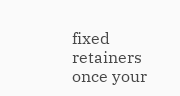fixed retainers once your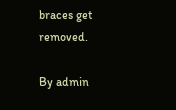braces get removed.

By admin